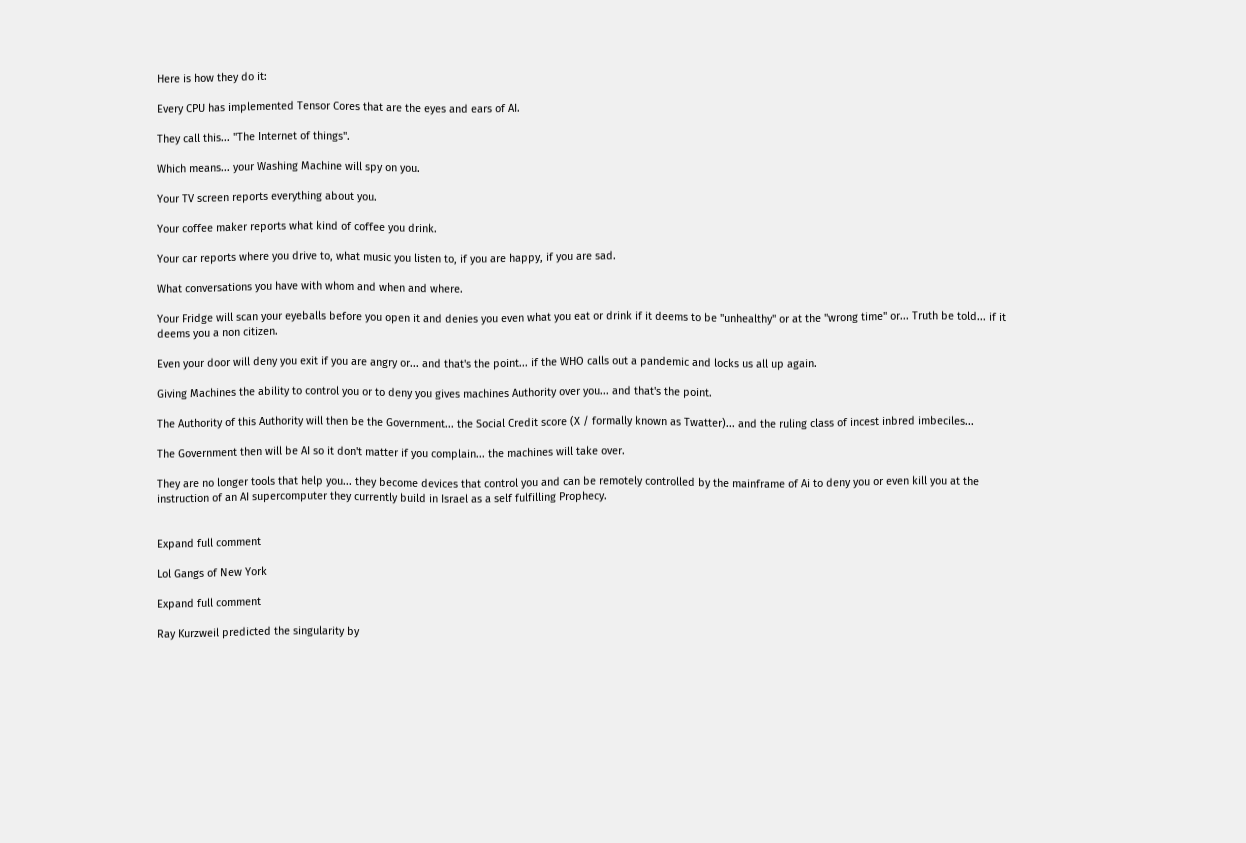Here is how they do it:

Every CPU has implemented Tensor Cores that are the eyes and ears of AI.

They call this... "The Internet of things".

Which means... your Washing Machine will spy on you.

Your TV screen reports everything about you.

Your coffee maker reports what kind of coffee you drink.

Your car reports where you drive to, what music you listen to, if you are happy, if you are sad.

What conversations you have with whom and when and where.

Your Fridge will scan your eyeballs before you open it and denies you even what you eat or drink if it deems to be "unhealthy" or at the "wrong time" or... Truth be told... if it deems you a non citizen.

Even your door will deny you exit if you are angry or... and that's the point... if the WHO calls out a pandemic and locks us all up again.

Giving Machines the ability to control you or to deny you gives machines Authority over you... and that's the point.

The Authority of this Authority will then be the Government... the Social Credit score (X / formally known as Twatter)... and the ruling class of incest inbred imbeciles...

The Government then will be AI so it don't matter if you complain... the machines will take over.

They are no longer tools that help you... they become devices that control you and can be remotely controlled by the mainframe of Ai to deny you or even kill you at the instruction of an AI supercomputer they currently build in Israel as a self fulfilling Prophecy.


Expand full comment

Lol Gangs of New York

Expand full comment

Ray Kurzweil predicted the singularity by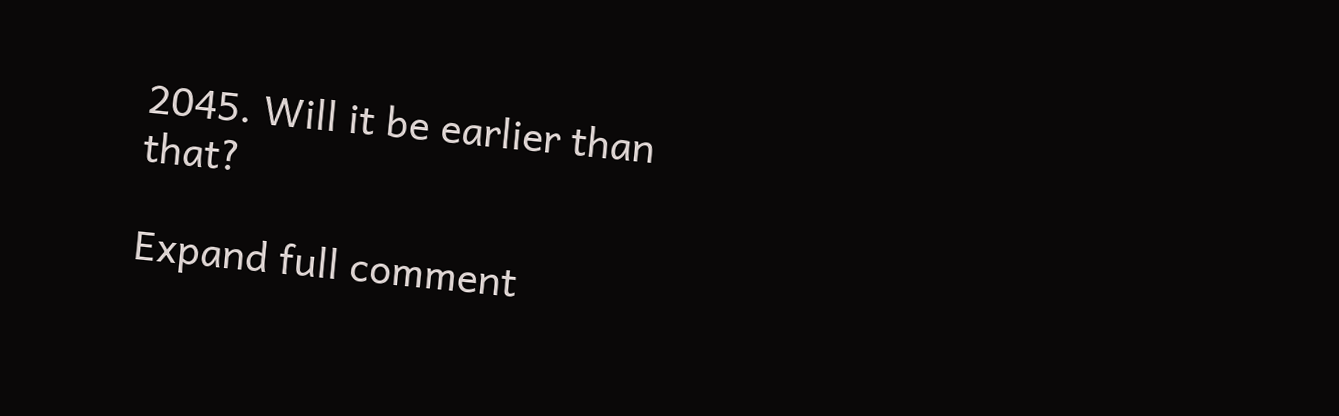2045. Will it be earlier than that?

Expand full comment